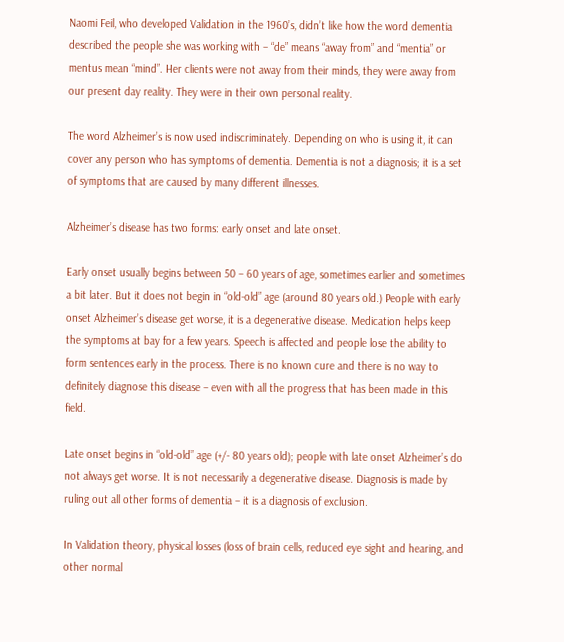Naomi Feil, who developed Validation in the 1960’s, didn’t like how the word dementia described the people she was working with – “de” means “away from” and “mentia” or mentus mean “mind”. Her clients were not away from their minds, they were away from our present day reality. They were in their own personal reality.

The word Alzheimer’s is now used indiscriminately. Depending on who is using it, it can cover any person who has symptoms of dementia. Dementia is not a diagnosis; it is a set of symptoms that are caused by many different illnesses.

Alzheimer’s disease has two forms: early onset and late onset.

Early onset usually begins between 50 – 60 years of age, sometimes earlier and sometimes a bit later. But it does not begin in “old-old” age (around 80 years old.) People with early onset Alzheimer’s disease get worse, it is a degenerative disease. Medication helps keep the symptoms at bay for a few years. Speech is affected and people lose the ability to form sentences early in the process. There is no known cure and there is no way to definitely diagnose this disease – even with all the progress that has been made in this field.

Late onset begins in “old-old” age (+/- 80 years old); people with late onset Alzheimer’s do not always get worse. It is not necessarily a degenerative disease. Diagnosis is made by ruling out all other forms of dementia – it is a diagnosis of exclusion.

In Validation theory, physical losses (loss of brain cells, reduced eye sight and hearing, and other normal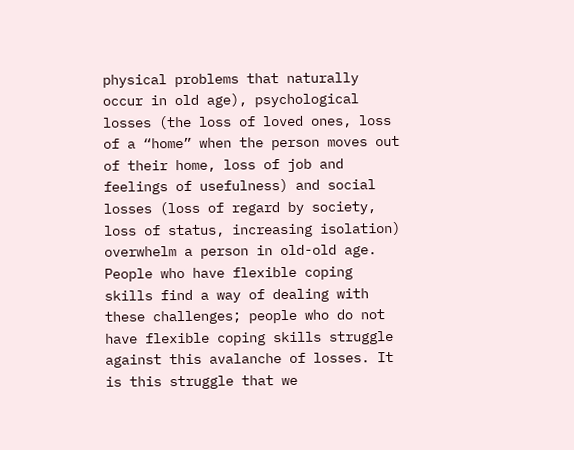physical problems that naturally occur in old age), psychological losses (the loss of loved ones, loss of a “home” when the person moves out of their home, loss of job and feelings of usefulness) and social losses (loss of regard by society, loss of status, increasing isolation) overwhelm a person in old-old age. People who have flexible coping skills find a way of dealing with these challenges; people who do not have flexible coping skills struggle against this avalanche of losses. It is this struggle that we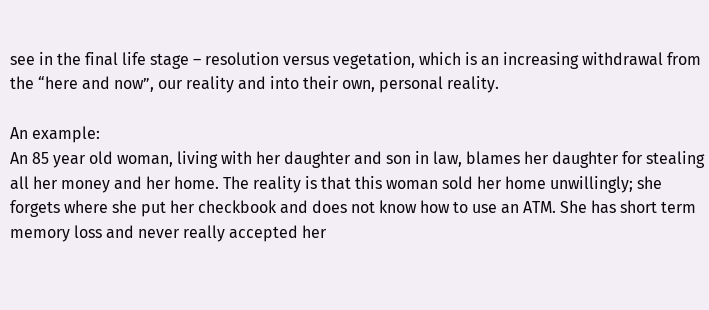see in the final life stage – resolution versus vegetation, which is an increasing withdrawal from the “here and now”, our reality and into their own, personal reality.

An example:
An 85 year old woman, living with her daughter and son in law, blames her daughter for stealing all her money and her home. The reality is that this woman sold her home unwillingly; she forgets where she put her checkbook and does not know how to use an ATM. She has short term memory loss and never really accepted her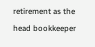retirement as the head bookkeeper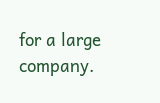for a large company.